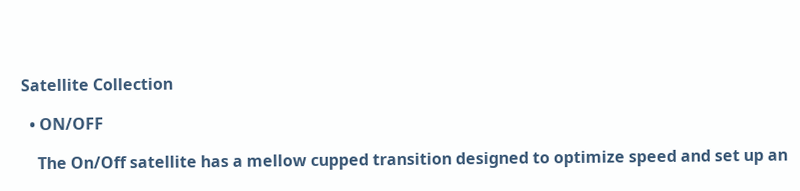Satellite Collection

  • ON/OFF

    The On/Off satellite has a mellow cupped transition designed to optimize speed and set up an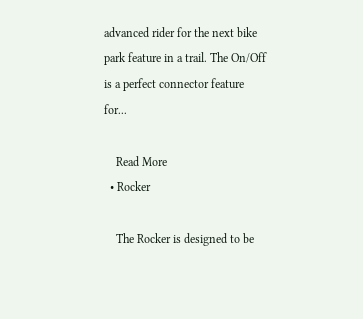advanced rider for the next bike park feature in a trail. The On/Off is a perfect connector feature for...

    Read More
  • Rocker

    The Rocker is designed to be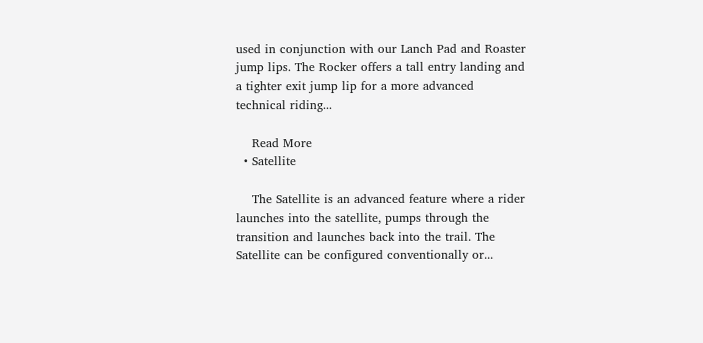used in conjunction with our Lanch Pad and Roaster jump lips. The Rocker offers a tall entry landing and a tighter exit jump lip for a more advanced technical riding...

    Read More
  • Satellite

    The Satellite is an advanced feature where a rider launches into the satellite, pumps through the transition and launches back into the trail. The Satellite can be configured conventionally or...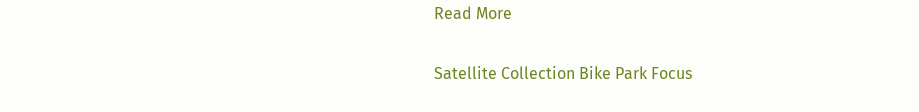Read More

Satellite Collection Bike Park Focus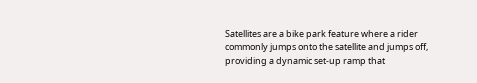Satellites are a bike park feature where a rider commonly jumps onto the satellite and jumps off, providing a dynamic set-up ramp that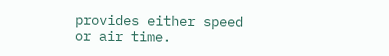provides either speed or air time.